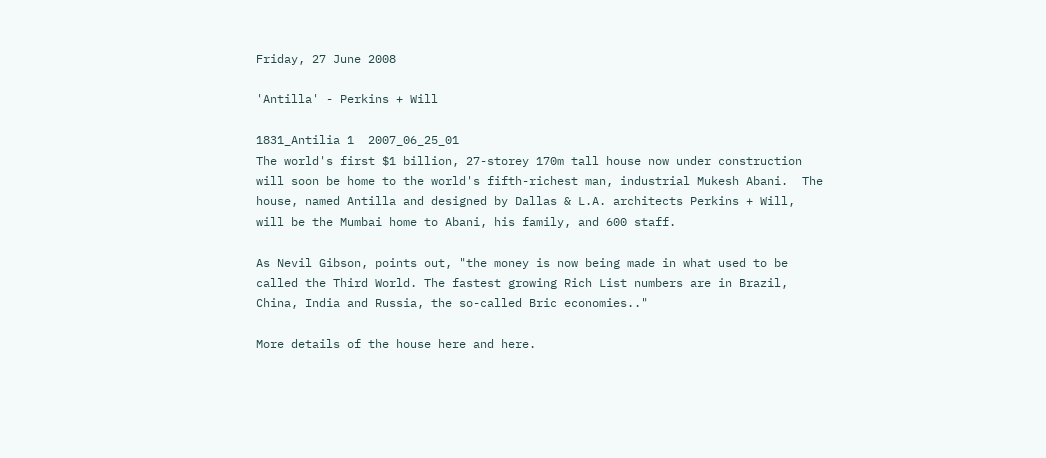Friday, 27 June 2008

'Antilla' - Perkins + Will

1831_Antilia 1  2007_06_25_01
The world's first $1 billion, 27-storey 170m tall house now under construction will soon be home to the world's fifth-richest man, industrial Mukesh Abani.  The house, named Antilla and designed by Dallas & L.A. architects Perkins + Will, will be the Mumbai home to Abani, his family, and 600 staff.

As Nevil Gibson, points out, "the money is now being made in what used to be called the Third World. The fastest growing Rich List numbers are in Brazil, China, India and Russia, the so-called Bric economies.."

More details of the house here and here.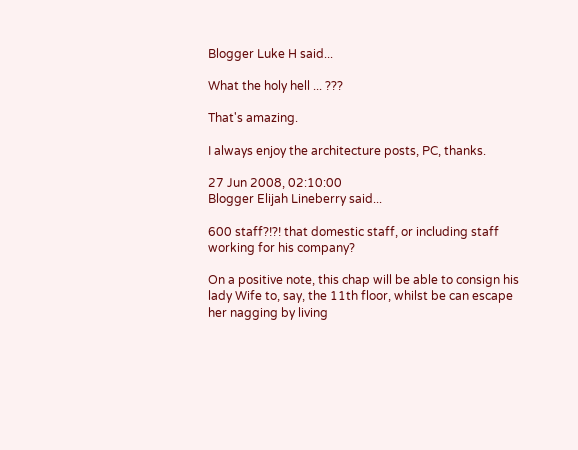Blogger Luke H said...

What the holy hell ... ???

That's amazing.

I always enjoy the architecture posts, PC, thanks.

27 Jun 2008, 02:10:00
Blogger Elijah Lineberry said...

600 staff?!?! that domestic staff, or including staff working for his company?

On a positive note, this chap will be able to consign his lady Wife to, say, the 11th floor, whilst be can escape her nagging by living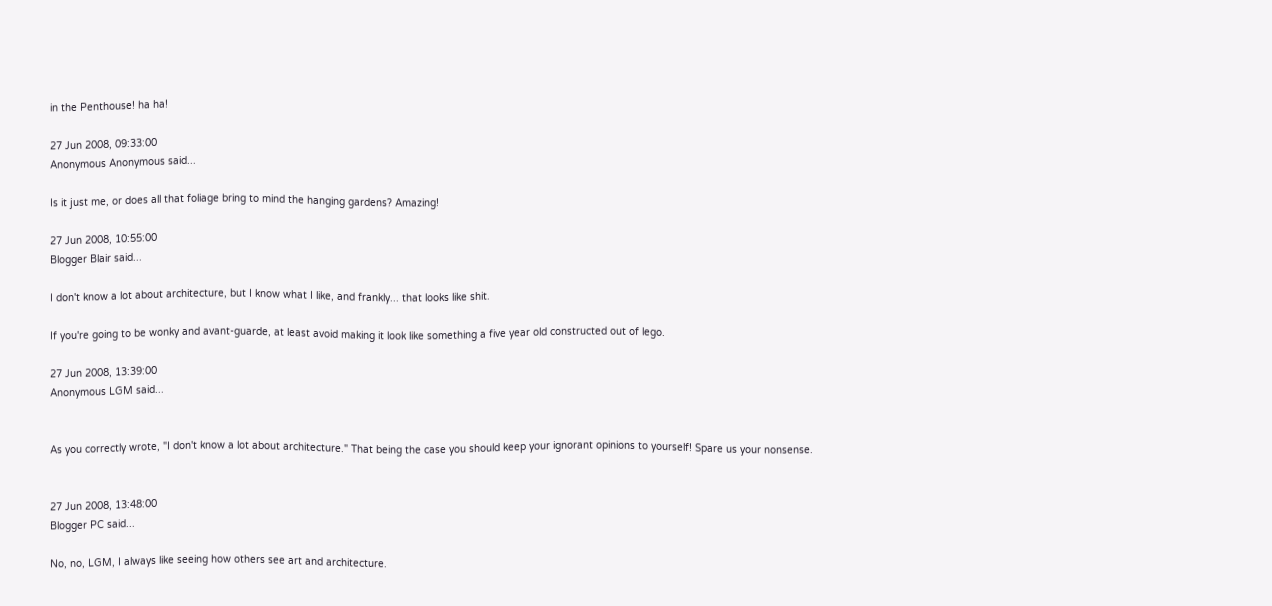in the Penthouse! ha ha!

27 Jun 2008, 09:33:00
Anonymous Anonymous said...

Is it just me, or does all that foliage bring to mind the hanging gardens? Amazing!

27 Jun 2008, 10:55:00
Blogger Blair said...

I don't know a lot about architecture, but I know what I like, and frankly... that looks like shit.

If you're going to be wonky and avant-guarde, at least avoid making it look like something a five year old constructed out of lego.

27 Jun 2008, 13:39:00
Anonymous LGM said...


As you correctly wrote, "I don't know a lot about architecture." That being the case you should keep your ignorant opinions to yourself! Spare us your nonsense.


27 Jun 2008, 13:48:00
Blogger PC said...

No, no, LGM, I always like seeing how others see art and architecture.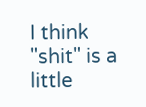I think "shit" is a little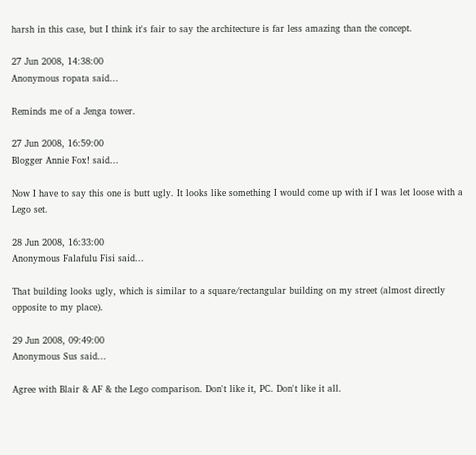harsh in this case, but I think it's fair to say the architecture is far less amazing than the concept.

27 Jun 2008, 14:38:00
Anonymous ropata said...

Reminds me of a Jenga tower.

27 Jun 2008, 16:59:00
Blogger Annie Fox! said...

Now I have to say this one is butt ugly. It looks like something I would come up with if I was let loose with a Lego set.

28 Jun 2008, 16:33:00
Anonymous Falafulu Fisi said...

That building looks ugly, which is similar to a square/rectangular building on my street (almost directly opposite to my place).

29 Jun 2008, 09:49:00
Anonymous Sus said...

Agree with Blair & AF & the Lego comparison. Don't like it, PC. Don't like it all.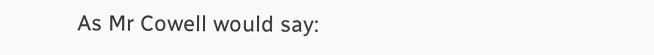As Mr Cowell would say: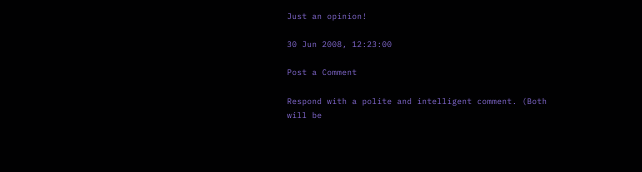Just an opinion!

30 Jun 2008, 12:23:00

Post a Comment

Respond with a polite and intelligent comment. (Both will be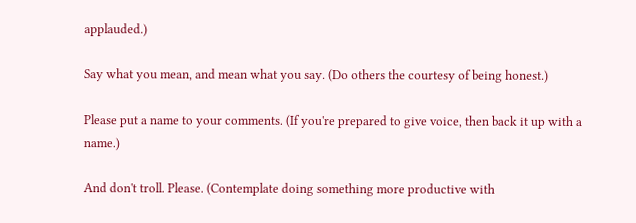applauded.)

Say what you mean, and mean what you say. (Do others the courtesy of being honest.)

Please put a name to your comments. (If you're prepared to give voice, then back it up with a name.)

And don't troll. Please. (Contemplate doing something more productive with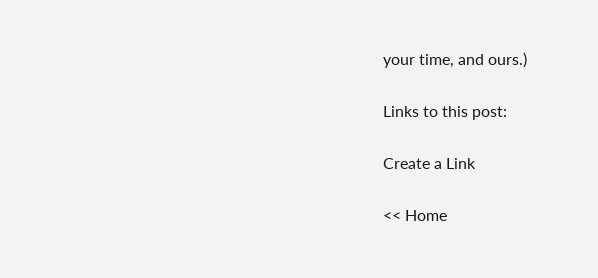your time, and ours.)

Links to this post:

Create a Link

<< Home